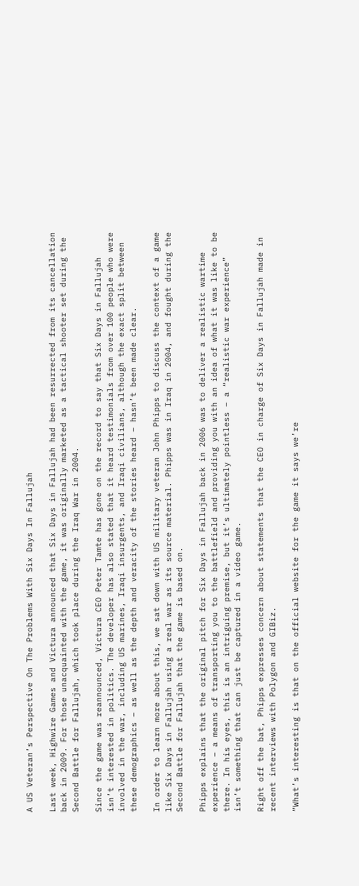A US Veteran’s Perspective On The Problems With Six Days In Fallujah

Last week, Highwire Games and Victura announced that Six Days in Fallujah had been resurrected from its cancellation back in 2009. For those unacquainted with the game, it was originally marketed as a tactical shooter set during the Second Battle for Fallujah, which took place during the Iraq War in 2004.

Since the game was reannounced, Victura CEO Peter Tamte has gone on the record to say that Six Days in Fallujah isn’t interested in politics. The developer has also stated that it heard testimonials from over 100 people who were involved in the war, including US marines, Iraqi insurgents, and Iraqi civilians, although the exact split between these demographics – as well as the depth and veracity of the stories heard – hasn’t been made clear.

In order to learn more about this, we sat down with US military veteran John Phipps to discuss the context of a game like Six Days in Fallujah using a real war as its source material. Phipps was in Iraq in 2004, and fought during the Second Battle for Fallujah that the game is based on.

Phipps explains that the original pitch for Six Days in Fallujah back in 2006 was to deliver a realistic wartime experience – a means of transporting you to the battlefield and providing you with an idea of what it was like to be there. In his eyes, this is an intriguing premise, but it’s ultimately pointless – a “realistic war experience” isn’t something that can just be captured in a video game.

Right off the bat, Phipps expresses concern about statements that the CEO in charge of Six Days in Fallujah made in recent interviews with Polygon and GIBiz.

“What’s interesting is that on the official website for the game it says we’re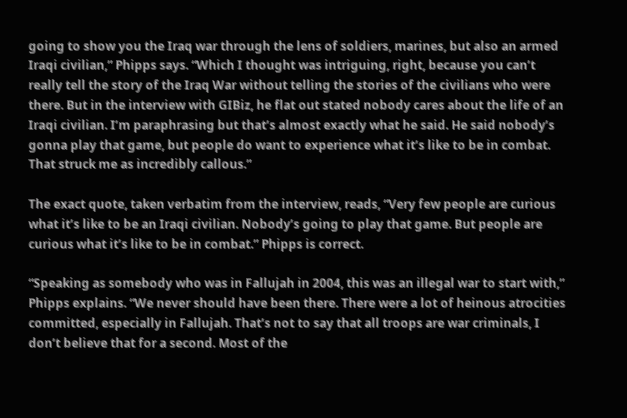going to show you the Iraq war through the lens of soldiers, marines, but also an armed Iraqi civilian,” Phipps says. “Which I thought was intriguing, right, because you can’t really tell the story of the Iraq War without telling the stories of the civilians who were there. But in the interview with GIBiz, he flat out stated nobody cares about the life of an Iraqi civilian. I’m paraphrasing but that’s almost exactly what he said. He said nobody’s gonna play that game, but people do want to experience what it’s like to be in combat. That struck me as incredibly callous.”

The exact quote, taken verbatim from the interview, reads, “Very few people are curious what it’s like to be an Iraqi civilian. Nobody’s going to play that game. But people are curious what it’s like to be in combat.” Phipps is correct.

“Speaking as somebody who was in Fallujah in 2004, this was an illegal war to start with,” Phipps explains. “We never should have been there. There were a lot of heinous atrocities committed, especially in Fallujah. That’s not to say that all troops are war criminals, I don’t believe that for a second. Most of the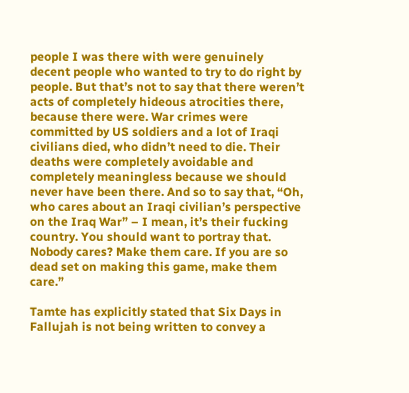people I was there with were genuinely decent people who wanted to try to do right by people. But that’s not to say that there weren’t acts of completely hideous atrocities there, because there were. War crimes were committed by US soldiers and a lot of Iraqi civilians died, who didn’t need to die. Their deaths were completely avoidable and completely meaningless because we should never have been there. And so to say that, “Oh, who cares about an Iraqi civilian’s perspective on the Iraq War” – I mean, it’s their fucking country. You should want to portray that. Nobody cares? Make them care. If you are so dead set on making this game, make them care.”

Tamte has explicitly stated that Six Days in Fallujah is not being written to convey a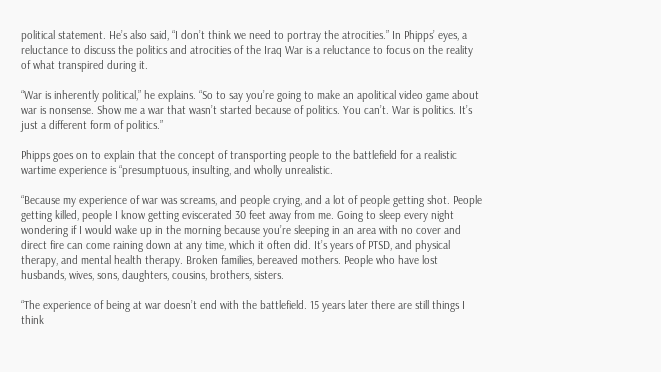political statement. He’s also said, “I don’t think we need to portray the atrocities.” In Phipps’ eyes, a reluctance to discuss the politics and atrocities of the Iraq War is a reluctance to focus on the reality of what transpired during it.

“War is inherently political,” he explains. “So to say you’re going to make an apolitical video game about war is nonsense. Show me a war that wasn’t started because of politics. You can’t. War is politics. It’s just a different form of politics.”

Phipps goes on to explain that the concept of transporting people to the battlefield for a realistic wartime experience is “presumptuous, insulting, and wholly unrealistic.

“Because my experience of war was screams, and people crying, and a lot of people getting shot. People getting killed, people I know getting eviscerated 30 feet away from me. Going to sleep every night wondering if I would wake up in the morning because you’re sleeping in an area with no cover and direct fire can come raining down at any time, which it often did. It’s years of PTSD, and physical therapy, and mental health therapy. Broken families, bereaved mothers. People who have lost husbands, wives, sons, daughters, cousins, brothers, sisters.

“The experience of being at war doesn’t end with the battlefield. 15 years later there are still things I think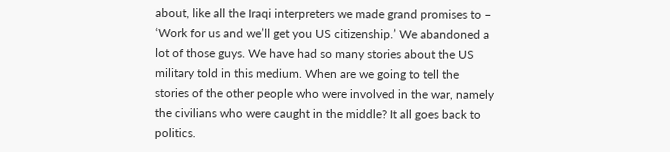about, like all the Iraqi interpreters we made grand promises to – ‘Work for us and we’ll get you US citizenship.’ We abandoned a lot of those guys. We have had so many stories about the US military told in this medium. When are we going to tell the stories of the other people who were involved in the war, namely the civilians who were caught in the middle? It all goes back to politics.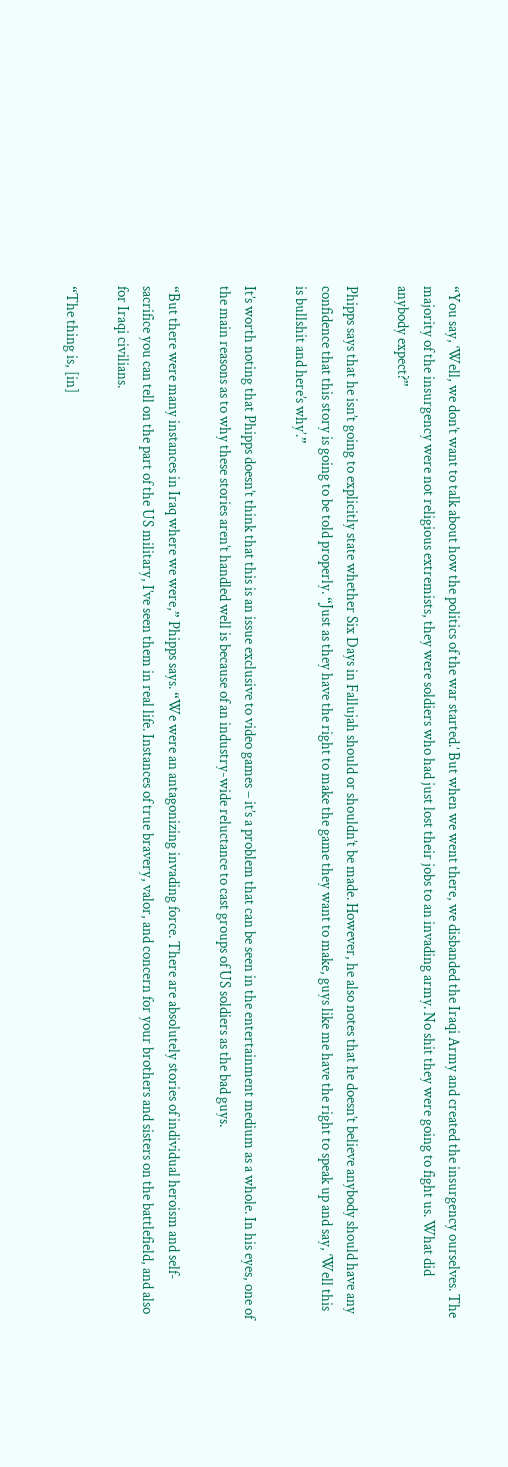“You say, ‘Well, we don’t want to talk about how the politics of the war started.’ But when we went there, we disbanded the Iraqi Army and created the insurgency ourselves. The majority of the insurgency were not religious extremists, they were soldiers who had just lost their jobs to an invading army. No shit they were going to fight us. What did anybody expect?”

Phipps says that he isn’t going to explicitly state whether Six Days in Fallujah should or shouldn’t be made. However, he also notes that he doesn’t believe anybody should have any confidence that this story is going to be told properly. “Just as they have the right to make the game they want to make, guys like me have the right to speak up and say, ‘Well this is bullshit and here’s why’.”

It’s worth noting that Phipps doesn’t think that this is an issue exclusive to video games – it’s a problem that can be seen in the entertainment medium as a whole. In his eyes, one of the main reasons as to why these stories aren’t handled well is because of an industry-wide reluctance to cast groups of US soldiers as the bad guys.

“But there were many instances in Iraq where we were,” Phipps says. “We were an antagonizing invading force. There are absolutely stories of individual heroism and self-sacrifice you can tell on the part of the US military, I’ve seen them in real life. Instances of true bravery, valor, and concern for your brothers and sisters on the battlefield, and also for Iraqi civilians.

“The thing is, [in]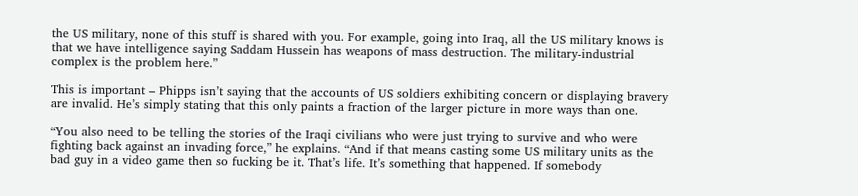the US military, none of this stuff is shared with you. For example, going into Iraq, all the US military knows is that we have intelligence saying Saddam Hussein has weapons of mass destruction. The military-industrial complex is the problem here.”

This is important – Phipps isn’t saying that the accounts of US soldiers exhibiting concern or displaying bravery are invalid. He’s simply stating that this only paints a fraction of the larger picture in more ways than one.

“You also need to be telling the stories of the Iraqi civilians who were just trying to survive and who were fighting back against an invading force,” he explains. “And if that means casting some US military units as the bad guy in a video game then so fucking be it. That’s life. It’s something that happened. If somebody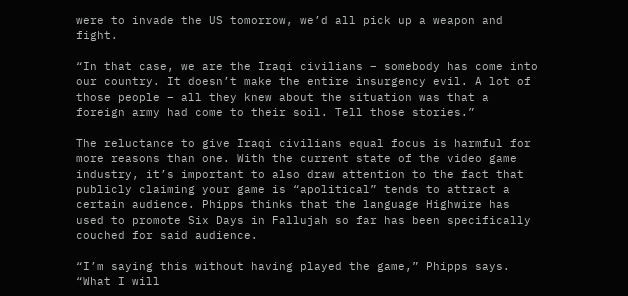were to invade the US tomorrow, we’d all pick up a weapon and fight.

“In that case, we are the Iraqi civilians – somebody has come into our country. It doesn’t make the entire insurgency evil. A lot of those people – all they knew about the situation was that a foreign army had come to their soil. Tell those stories.”

The reluctance to give Iraqi civilians equal focus is harmful for more reasons than one. With the current state of the video game industry, it’s important to also draw attention to the fact that publicly claiming your game is “apolitical” tends to attract a certain audience. Phipps thinks that the language Highwire has used to promote Six Days in Fallujah so far has been specifically couched for said audience.

“I’m saying this without having played the game,” Phipps says. “What I will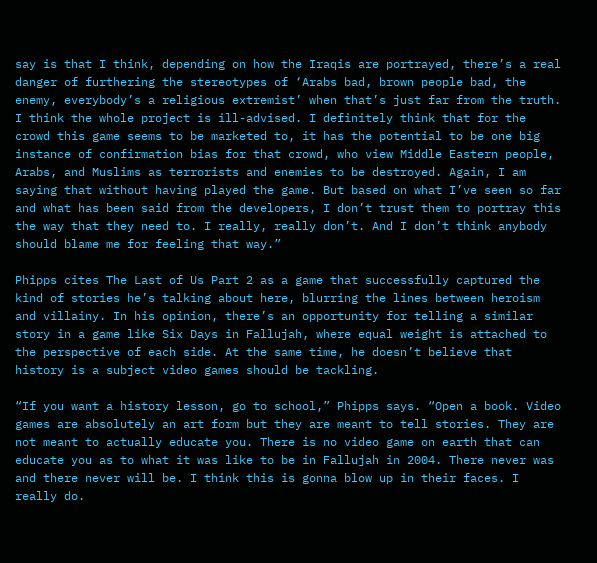say is that I think, depending on how the Iraqis are portrayed, there’s a real danger of furthering the stereotypes of ‘Arabs bad, brown people bad, the enemy, everybody’s a religious extremist’ when that’s just far from the truth. I think the whole project is ill-advised. I definitely think that for the crowd this game seems to be marketed to, it has the potential to be one big instance of confirmation bias for that crowd, who view Middle Eastern people, Arabs, and Muslims as terrorists and enemies to be destroyed. Again, I am saying that without having played the game. But based on what I’ve seen so far and what has been said from the developers, I don’t trust them to portray this the way that they need to. I really, really don’t. And I don’t think anybody should blame me for feeling that way.”

Phipps cites The Last of Us Part 2 as a game that successfully captured the kind of stories he’s talking about here, blurring the lines between heroism and villainy. In his opinion, there’s an opportunity for telling a similar story in a game like Six Days in Fallujah, where equal weight is attached to the perspective of each side. At the same time, he doesn’t believe that history is a subject video games should be tackling.

“If you want a history lesson, go to school,” Phipps says. “Open a book. Video games are absolutely an art form but they are meant to tell stories. They are not meant to actually educate you. There is no video game on earth that can educate you as to what it was like to be in Fallujah in 2004. There never was and there never will be. I think this is gonna blow up in their faces. I really do.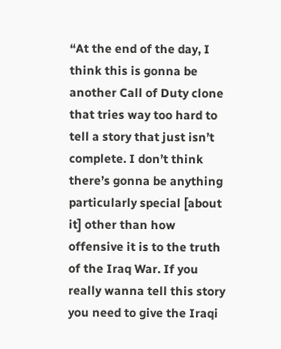“At the end of the day, I think this is gonna be another Call of Duty clone that tries way too hard to tell a story that just isn’t complete. I don’t think there’s gonna be anything particularly special [about it] other than how offensive it is to the truth of the Iraq War. If you really wanna tell this story you need to give the Iraqi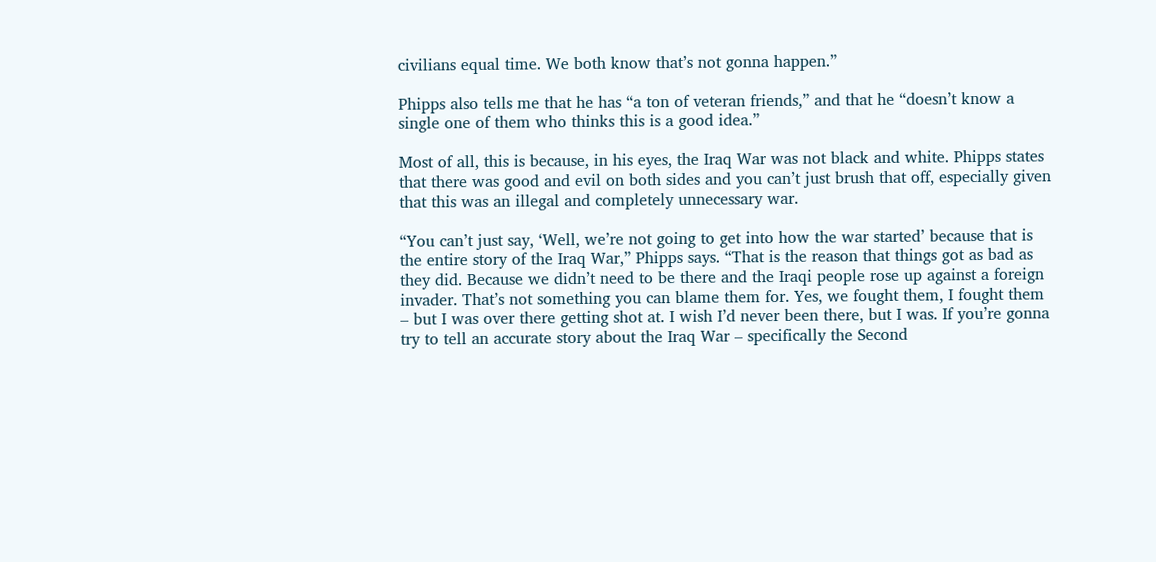civilians equal time. We both know that’s not gonna happen.”

Phipps also tells me that he has “a ton of veteran friends,” and that he “doesn’t know a single one of them who thinks this is a good idea.”

Most of all, this is because, in his eyes, the Iraq War was not black and white. Phipps states that there was good and evil on both sides and you can’t just brush that off, especially given that this was an illegal and completely unnecessary war.

“You can’t just say, ‘Well, we’re not going to get into how the war started’ because that is the entire story of the Iraq War,” Phipps says. “That is the reason that things got as bad as they did. Because we didn’t need to be there and the Iraqi people rose up against a foreign invader. That’s not something you can blame them for. Yes, we fought them, I fought them – but I was over there getting shot at. I wish I’d never been there, but I was. If you’re gonna try to tell an accurate story about the Iraq War – specifically the Second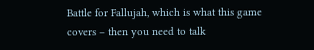Battle for Fallujah, which is what this game covers – then you need to talk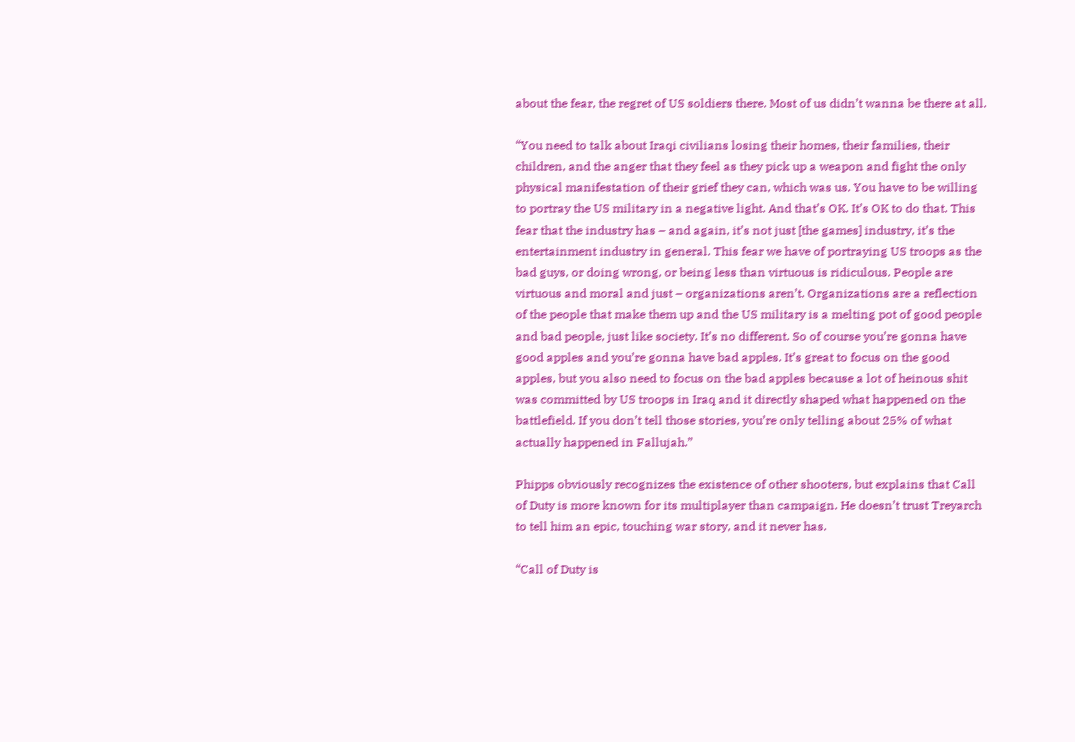about the fear, the regret of US soldiers there. Most of us didn’t wanna be there at all.

“You need to talk about Iraqi civilians losing their homes, their families, their children, and the anger that they feel as they pick up a weapon and fight the only physical manifestation of their grief they can, which was us. You have to be willing to portray the US military in a negative light. And that’s OK. It’s OK to do that. This fear that the industry has – and again, it’s not just [the games] industry, it’s the entertainment industry in general. This fear we have of portraying US troops as the bad guys, or doing wrong, or being less than virtuous is ridiculous. People are virtuous and moral and just – organizations aren’t. Organizations are a reflection of the people that make them up and the US military is a melting pot of good people and bad people, just like society. It’s no different. So of course you’re gonna have good apples and you’re gonna have bad apples. It’s great to focus on the good apples, but you also need to focus on the bad apples because a lot of heinous shit was committed by US troops in Iraq and it directly shaped what happened on the battlefield. If you don’t tell those stories, you’re only telling about 25% of what actually happened in Fallujah.”

Phipps obviously recognizes the existence of other shooters, but explains that Call of Duty is more known for its multiplayer than campaign. He doesn’t trust Treyarch to tell him an epic, touching war story, and it never has.

“Call of Duty is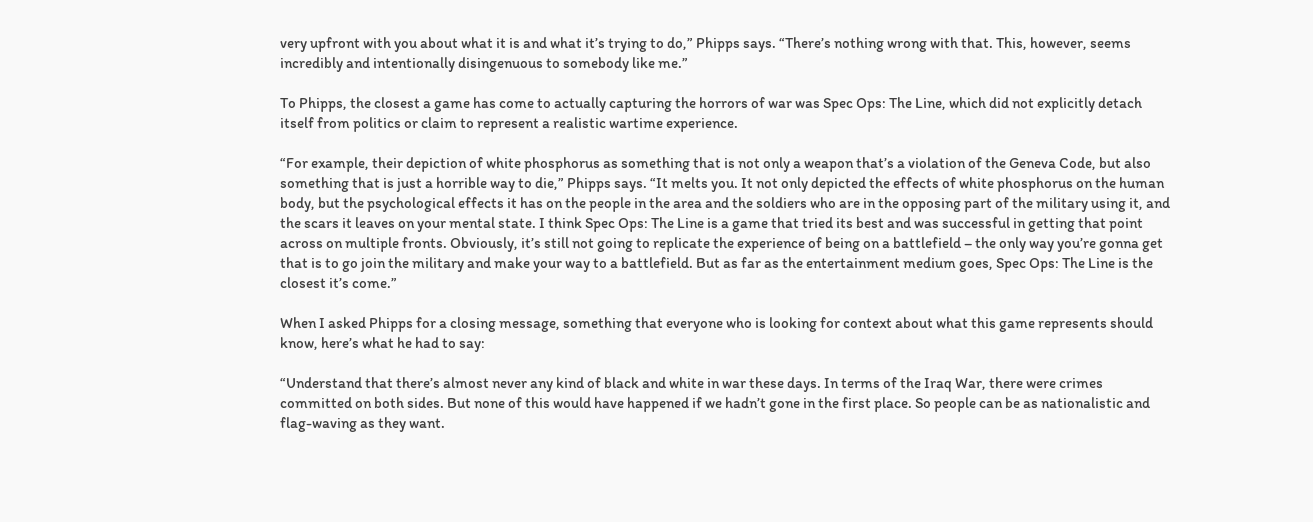very upfront with you about what it is and what it’s trying to do,” Phipps says. “There’s nothing wrong with that. This, however, seems incredibly and intentionally disingenuous to somebody like me.”

To Phipps, the closest a game has come to actually capturing the horrors of war was Spec Ops: The Line, which did not explicitly detach itself from politics or claim to represent a realistic wartime experience.

“For example, their depiction of white phosphorus as something that is not only a weapon that’s a violation of the Geneva Code, but also something that is just a horrible way to die,” Phipps says. “It melts you. It not only depicted the effects of white phosphorus on the human body, but the psychological effects it has on the people in the area and the soldiers who are in the opposing part of the military using it, and the scars it leaves on your mental state. I think Spec Ops: The Line is a game that tried its best and was successful in getting that point across on multiple fronts. Obviously, it’s still not going to replicate the experience of being on a battlefield – the only way you’re gonna get that is to go join the military and make your way to a battlefield. But as far as the entertainment medium goes, Spec Ops: The Line is the closest it’s come.”

When I asked Phipps for a closing message, something that everyone who is looking for context about what this game represents should know, here’s what he had to say:

“Understand that there’s almost never any kind of black and white in war these days. In terms of the Iraq War, there were crimes committed on both sides. But none of this would have happened if we hadn’t gone in the first place. So people can be as nationalistic and flag-waving as they want.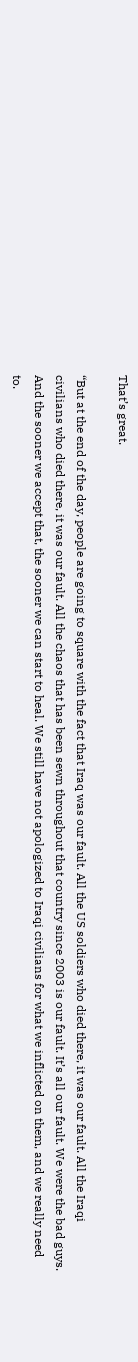That’s great.

“But at the end of the day, people are going to square with the fact that Iraq was our fault. All the US soldiers who died there, it was our fault. All the Iraqi civilians who died there, it was our fault. All the chaos that has been sewn throughout that country since 2003 is our fault. It’s all our fault. We were the bad guys. And the sooner we accept that, the sooner we can start to heal. We still have not apologized to Iraqi civilians for what we inflicted on them, and we really need to.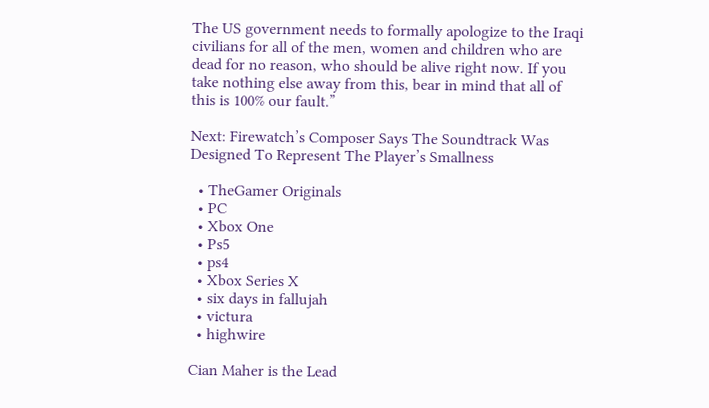The US government needs to formally apologize to the Iraqi civilians for all of the men, women and children who are dead for no reason, who should be alive right now. If you take nothing else away from this, bear in mind that all of this is 100% our fault.”

Next: Firewatch’s Composer Says The Soundtrack Was Designed To Represent The Player’s Smallness

  • TheGamer Originals
  • PC
  • Xbox One
  • Ps5
  • ps4
  • Xbox Series X
  • six days in fallujah
  • victura
  • highwire

Cian Maher is the Lead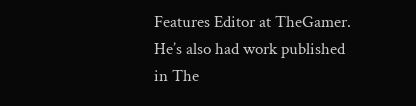Features Editor at TheGamer. He’s also had work published in The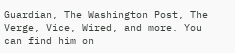Guardian, The Washington Post, The Verge, Vice, Wired, and more. You can find him on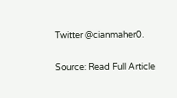Twitter @cianmaher0.

Source: Read Full Article